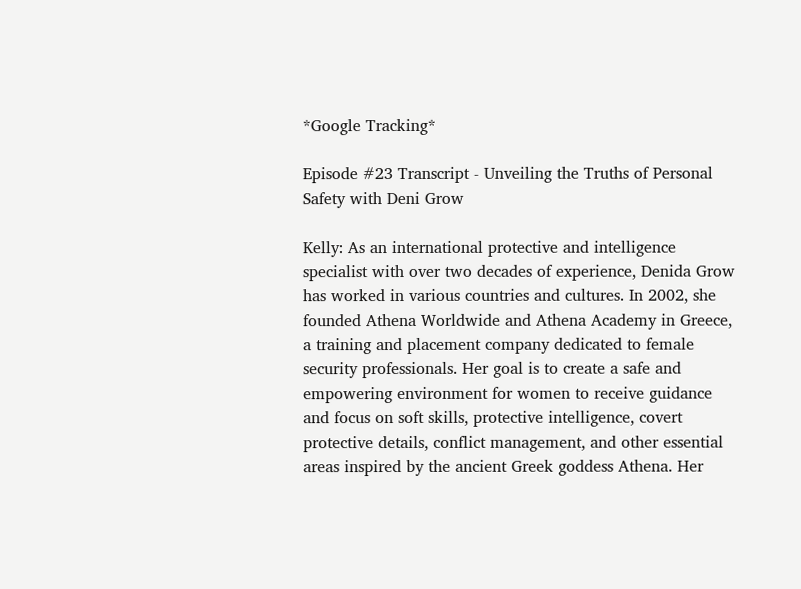*Google Tracking*

Episode #23 Transcript - Unveiling the Truths of Personal Safety with Deni Grow

Kelly: As an international protective and intelligence specialist with over two decades of experience, Denida Grow has worked in various countries and cultures. In 2002, she founded Athena Worldwide and Athena Academy in Greece, a training and placement company dedicated to female security professionals. Her goal is to create a safe and empowering environment for women to receive guidance and focus on soft skills, protective intelligence, covert protective details, conflict management, and other essential areas inspired by the ancient Greek goddess Athena. Her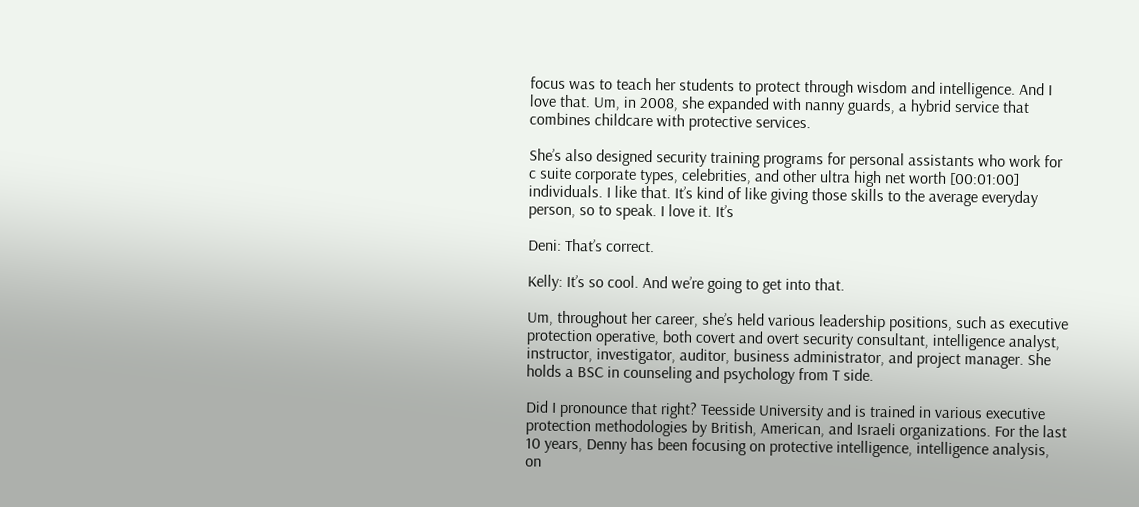focus was to teach her students to protect through wisdom and intelligence. And I love that. Um, in 2008, she expanded with nanny guards, a hybrid service that combines childcare with protective services.

She’s also designed security training programs for personal assistants who work for c suite corporate types, celebrities, and other ultra high net worth [00:01:00] individuals. I like that. It’s kind of like giving those skills to the average everyday person, so to speak. I love it. It’s

Deni: That’s correct.

Kelly: It’s so cool. And we’re going to get into that.

Um, throughout her career, she’s held various leadership positions, such as executive protection operative, both covert and overt security consultant, intelligence analyst, instructor, investigator, auditor, business administrator, and project manager. She holds a BSC in counseling and psychology from T side.

Did I pronounce that right? Teesside University and is trained in various executive protection methodologies by British, American, and Israeli organizations. For the last 10 years, Denny has been focusing on protective intelligence, intelligence analysis, on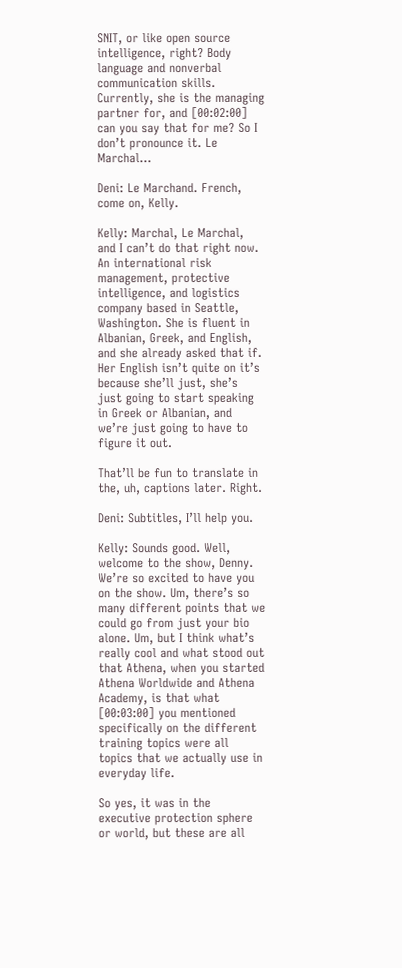SNIT, or like open source intelligence, right? Body language and nonverbal communication skills. Currently, she is the managing partner for, and [00:02:00] can you say that for me? So I don’t pronounce it. Le Marchal…

Deni: Le Marchand. French, come on, Kelly.

Kelly: Marchal, Le Marchal, and I can’t do that right now. An international risk management, protective intelligence, and logistics company based in Seattle, Washington. She is fluent in Albanian, Greek, and English, and she already asked that if. Her English isn’t quite on it’s because she’ll just, she’s just going to start speaking in Greek or Albanian, and we’re just going to have to figure it out.

That’ll be fun to translate in the, uh, captions later. Right.

Deni: Subtitles, I’ll help you.

Kelly: Sounds good. Well, welcome to the show, Denny. We’re so excited to have you on the show. Um, there’s so many different points that we could go from just your bio alone. Um, but I think what’s really cool and what stood out that Athena, when you started Athena Worldwide and Athena Academy, is that what [00:03:00] you mentioned specifically on the different training topics were all topics that we actually use in everyday life.

So yes, it was in the executive protection sphere or world, but these are all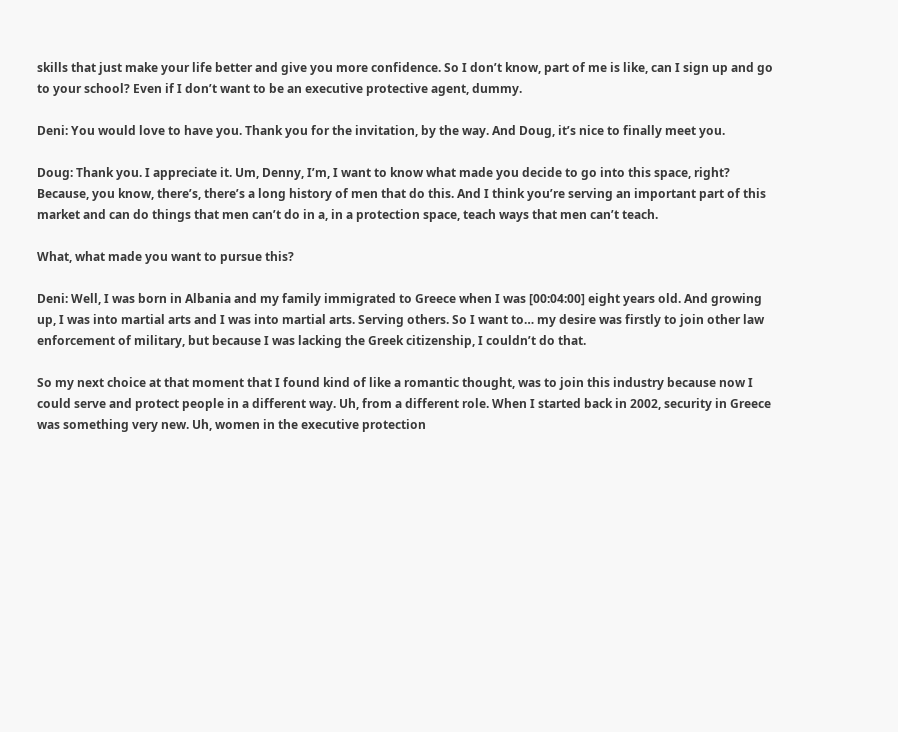skills that just make your life better and give you more confidence. So I don’t know, part of me is like, can I sign up and go to your school? Even if I don’t want to be an executive protective agent, dummy.

Deni: You would love to have you. Thank you for the invitation, by the way. And Doug, it’s nice to finally meet you.

Doug: Thank you. I appreciate it. Um, Denny, I’m, I want to know what made you decide to go into this space, right? Because, you know, there’s, there’s a long history of men that do this. And I think you’re serving an important part of this market and can do things that men can’t do in a, in a protection space, teach ways that men can’t teach.

What, what made you want to pursue this?

Deni: Well, I was born in Albania and my family immigrated to Greece when I was [00:04:00] eight years old. And growing up, I was into martial arts and I was into martial arts. Serving others. So I want to… my desire was firstly to join other law enforcement of military, but because I was lacking the Greek citizenship, I couldn’t do that.

So my next choice at that moment that I found kind of like a romantic thought, was to join this industry because now I could serve and protect people in a different way. Uh, from a different role. When I started back in 2002, security in Greece was something very new. Uh, women in the executive protection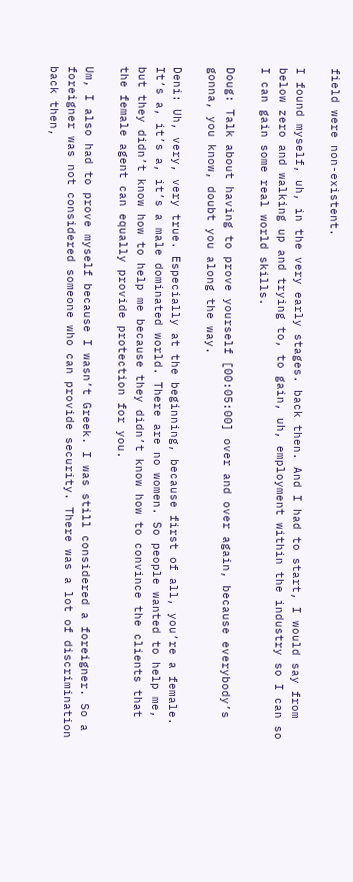field were non-existent.

I found myself, uh, in the very early stages. back then. And I had to start, I would say from below zero and walking up and trying to, to gain, uh, employment within the industry so I can so I can gain some real world skills.

Doug: Talk about having to prove yourself [00:05:00] over and over again, because everybody’s gonna, you know, doubt you along the way.

Deni: Uh, very, very true. Especially at the beginning, because first of all, you’re a female. It’s a, it’s a, it’s a male dominated world. There are no women. So people wanted to help me, but they didn’t know how to help me because they didn’t know how to convince the clients that the female agent can equally provide protection for you.

Um, I also had to prove myself because I wasn’t Greek. I was still considered a foreigner. So a foreigner was not considered someone who can provide security. There was a lot of discrimination back then,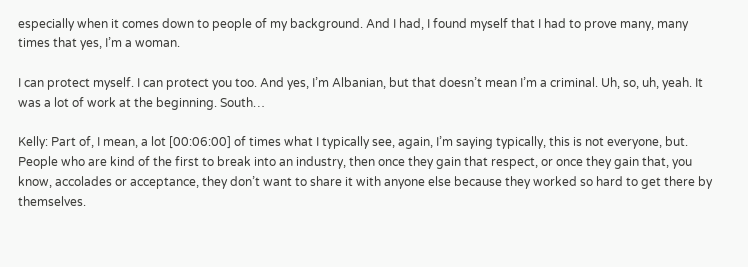especially when it comes down to people of my background. And I had, I found myself that I had to prove many, many times that yes, I’m a woman.

I can protect myself. I can protect you too. And yes, I’m Albanian, but that doesn’t mean I’m a criminal. Uh, so, uh, yeah. It was a lot of work at the beginning. South…

Kelly: Part of, I mean, a lot [00:06:00] of times what I typically see, again, I’m saying typically, this is not everyone, but. People who are kind of the first to break into an industry, then once they gain that respect, or once they gain that, you know, accolades or acceptance, they don’t want to share it with anyone else because they worked so hard to get there by themselves.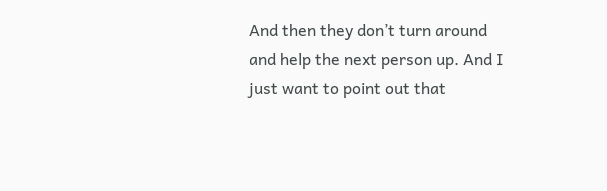And then they don’t turn around and help the next person up. And I just want to point out that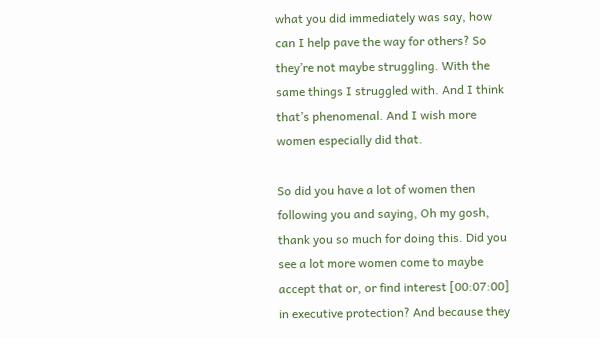what you did immediately was say, how can I help pave the way for others? So they’re not maybe struggling. With the same things I struggled with. And I think that’s phenomenal. And I wish more women especially did that.

So did you have a lot of women then following you and saying, Oh my gosh, thank you so much for doing this. Did you see a lot more women come to maybe accept that or, or find interest [00:07:00] in executive protection? And because they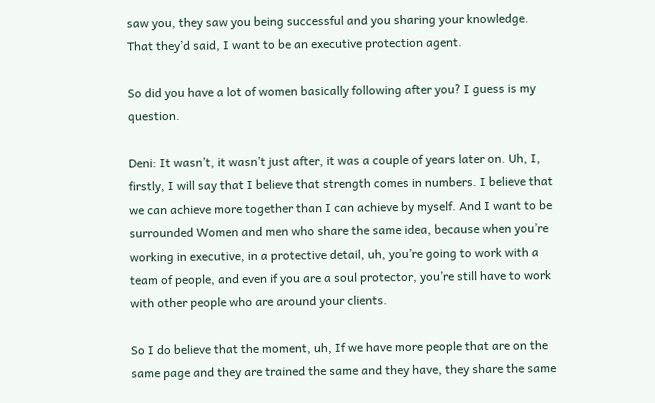saw you, they saw you being successful and you sharing your knowledge. That they’d said, I want to be an executive protection agent.

So did you have a lot of women basically following after you? I guess is my question.

Deni: It wasn’t, it wasn’t just after, it was a couple of years later on. Uh, I, firstly, I will say that I believe that strength comes in numbers. I believe that we can achieve more together than I can achieve by myself. And I want to be surrounded Women and men who share the same idea, because when you’re working in executive, in a protective detail, uh, you’re going to work with a team of people, and even if you are a soul protector, you’re still have to work with other people who are around your clients.

So I do believe that the moment, uh, If we have more people that are on the same page and they are trained the same and they have, they share the same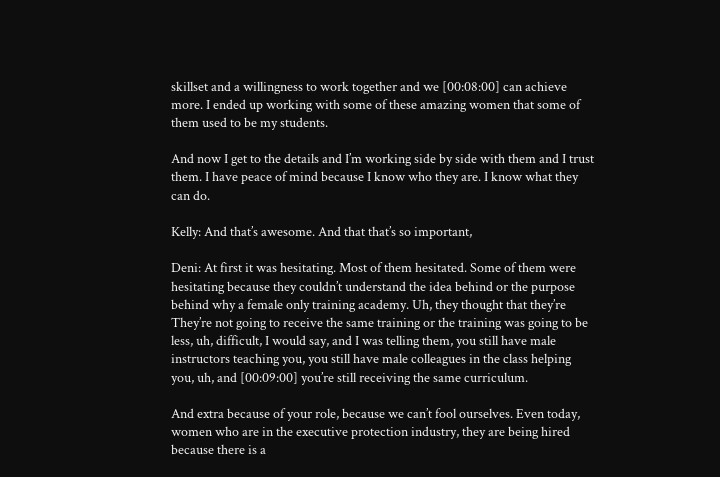skillset and a willingness to work together and we [00:08:00] can achieve more. I ended up working with some of these amazing women that some of them used to be my students.

And now I get to the details and I’m working side by side with them and I trust them. I have peace of mind because I know who they are. I know what they can do.

Kelly: And that’s awesome. And that that’s so important,

Deni: At first it was hesitating. Most of them hesitated. Some of them were hesitating because they couldn’t understand the idea behind or the purpose behind why a female only training academy. Uh, they thought that they’re They’re not going to receive the same training or the training was going to be less, uh, difficult, I would say, and I was telling them, you still have male instructors teaching you, you still have male colleagues in the class helping you, uh, and [00:09:00] you’re still receiving the same curriculum.

And extra because of your role, because we can’t fool ourselves. Even today, women who are in the executive protection industry, they are being hired because there is a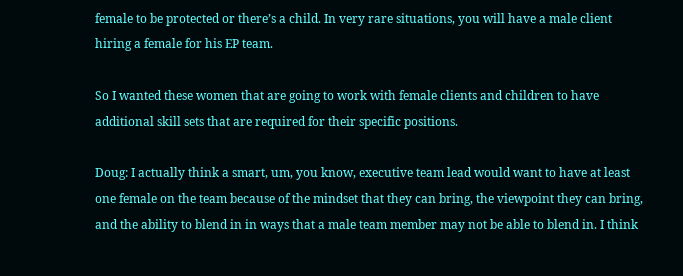female to be protected or there’s a child. In very rare situations, you will have a male client hiring a female for his EP team.

So I wanted these women that are going to work with female clients and children to have additional skill sets that are required for their specific positions.

Doug: I actually think a smart, um, you know, executive team lead would want to have at least one female on the team because of the mindset that they can bring, the viewpoint they can bring, and the ability to blend in in ways that a male team member may not be able to blend in. I think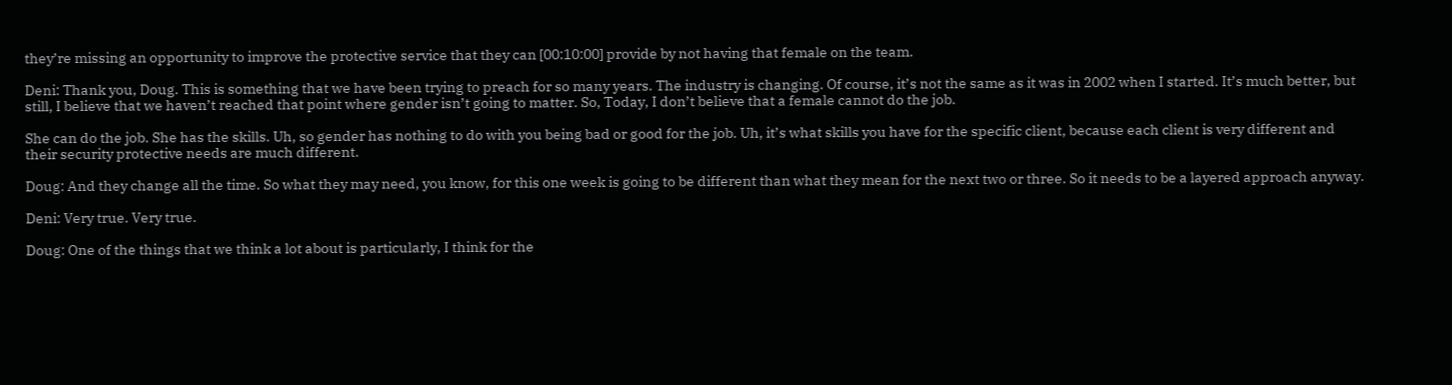they’re missing an opportunity to improve the protective service that they can [00:10:00] provide by not having that female on the team.

Deni: Thank you, Doug. This is something that we have been trying to preach for so many years. The industry is changing. Of course, it’s not the same as it was in 2002 when I started. It’s much better, but still, I believe that we haven’t reached that point where gender isn’t going to matter. So, Today, I don’t believe that a female cannot do the job.

She can do the job. She has the skills. Uh, so gender has nothing to do with you being bad or good for the job. Uh, it’s what skills you have for the specific client, because each client is very different and their security protective needs are much different.

Doug: And they change all the time. So what they may need, you know, for this one week is going to be different than what they mean for the next two or three. So it needs to be a layered approach anyway.

Deni: Very true. Very true.

Doug: One of the things that we think a lot about is particularly, I think for the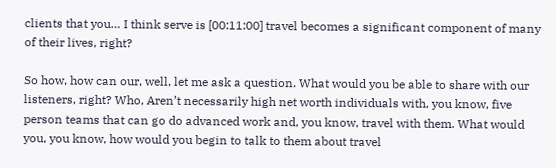clients that you… I think serve is [00:11:00] travel becomes a significant component of many of their lives, right?

So how, how can our, well, let me ask a question. What would you be able to share with our listeners, right? Who, Aren’t necessarily high net worth individuals with, you know, five person teams that can go do advanced work and, you know, travel with them. What would you, you know, how would you begin to talk to them about travel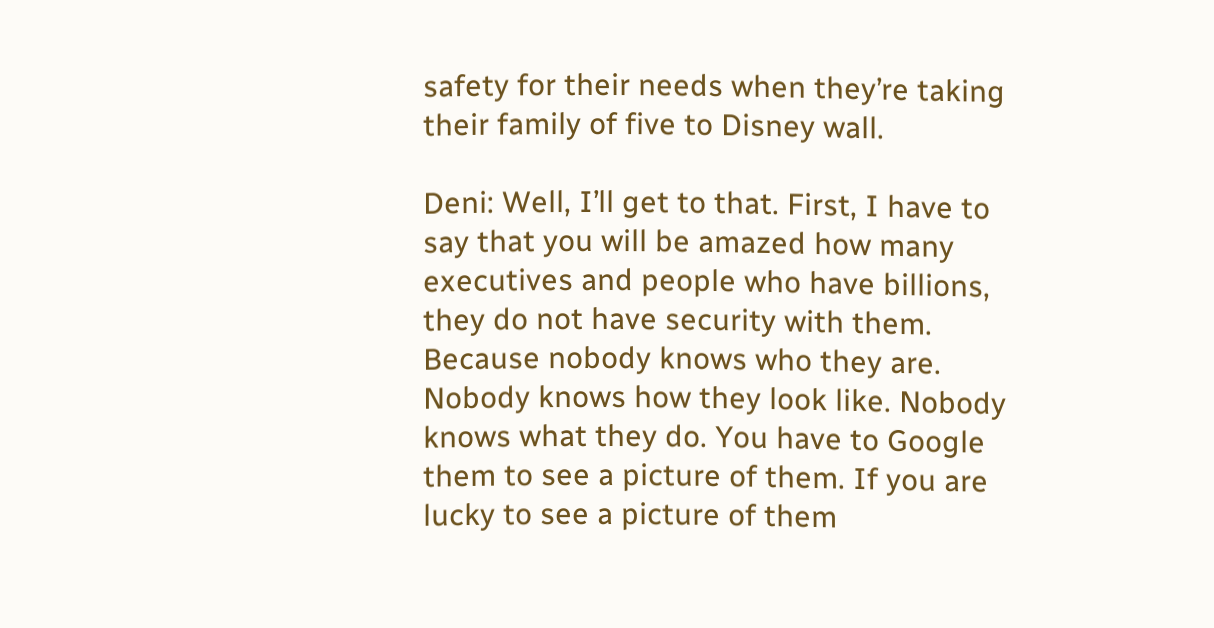safety for their needs when they’re taking their family of five to Disney wall.

Deni: Well, I’ll get to that. First, I have to say that you will be amazed how many executives and people who have billions, they do not have security with them. Because nobody knows who they are. Nobody knows how they look like. Nobody knows what they do. You have to Google them to see a picture of them. If you are lucky to see a picture of them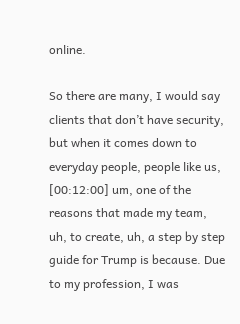online.

So there are many, I would say clients that don’t have security, but when it comes down to everyday people, people like us, [00:12:00] um, one of the reasons that made my team, uh, to create, uh, a step by step guide for Trump is because. Due to my profession, I was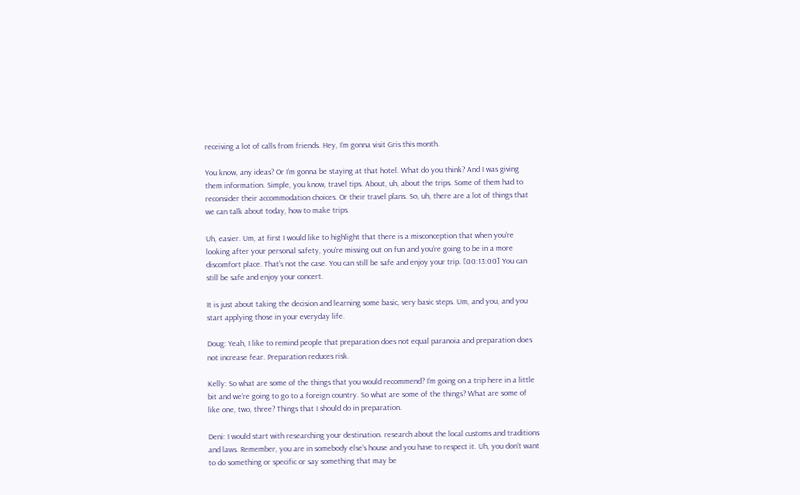receiving a lot of calls from friends. Hey, I’m gonna visit Gris this month.

You know, any ideas? Or I’m gonna be staying at that hotel. What do you think? And I was giving them information. Simple, you know, travel tips. About, uh, about the trips. Some of them had to reconsider their accommodation choices. Or their travel plans. So, uh, there are a lot of things that we can talk about today, how to make trips.

Uh, easier. Um, at first I would like to highlight that there is a misconception that when you’re looking after your personal safety, you’re missing out on fun and you’re going to be in a more discomfort place. That’s not the case. You can still be safe and enjoy your trip. [00:13:00] You can still be safe and enjoy your concert.

It is just about taking the decision and learning some basic, very basic steps. Um, and you, and you start applying those in your everyday life.

Doug: Yeah, I like to remind people that preparation does not equal paranoia and preparation does not increase fear. Preparation reduces risk.

Kelly: So what are some of the things that you would recommend? I’m going on a trip here in a little bit and we’re going to go to a foreign country. So what are some of the things? What are some of like one, two, three? Things that I should do in preparation.

Deni: I would start with researching your destination. research about the local customs and traditions and laws. Remember, you are in somebody else’s house and you have to respect it. Uh, you don’t want to do something or specific or say something that may be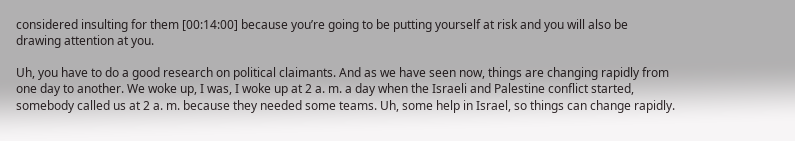considered insulting for them [00:14:00] because you’re going to be putting yourself at risk and you will also be drawing attention at you.

Uh, you have to do a good research on political claimants. And as we have seen now, things are changing rapidly from one day to another. We woke up, I was, I woke up at 2 a. m. a day when the Israeli and Palestine conflict started, somebody called us at 2 a. m. because they needed some teams. Uh, some help in Israel, so things can change rapidly.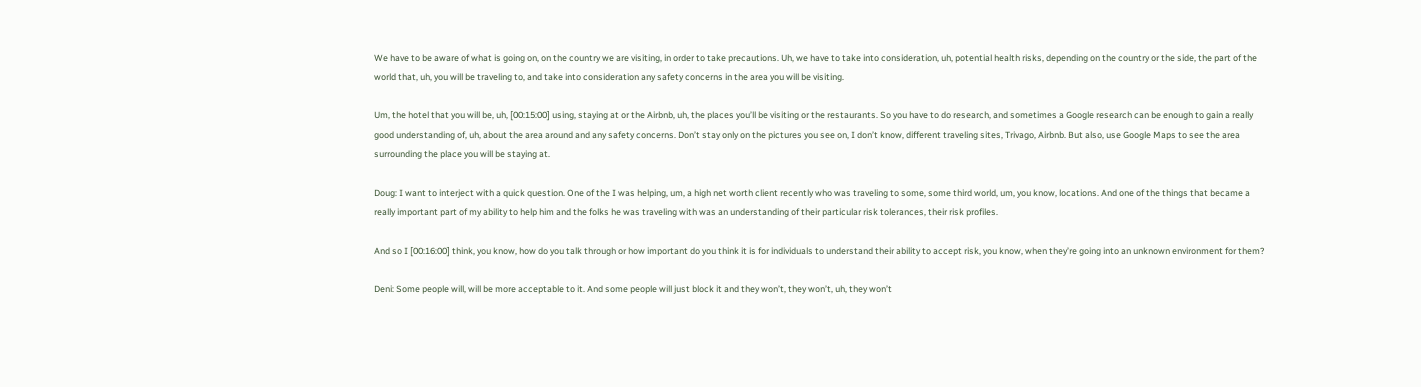We have to be aware of what is going on, on the country we are visiting, in order to take precautions. Uh, we have to take into consideration, uh, potential health risks, depending on the country or the side, the part of the world that, uh, you will be traveling to, and take into consideration any safety concerns in the area you will be visiting.

Um, the hotel that you will be, uh, [00:15:00] using, staying at or the Airbnb, uh, the places you’ll be visiting or the restaurants. So you have to do research, and sometimes a Google research can be enough to gain a really good understanding of, uh, about the area around and any safety concerns. Don’t stay only on the pictures you see on, I don’t know, different traveling sites, Trivago, Airbnb. But also, use Google Maps to see the area surrounding the place you will be staying at.

Doug: I want to interject with a quick question. One of the I was helping, um, a high net worth client recently who was traveling to some, some third world, um, you know, locations. And one of the things that became a really important part of my ability to help him and the folks he was traveling with was an understanding of their particular risk tolerances, their risk profiles.

And so I [00:16:00] think, you know, how do you talk through or how important do you think it is for individuals to understand their ability to accept risk, you know, when they’re going into an unknown environment for them?

Deni: Some people will, will be more acceptable to it. And some people will just block it and they won’t, they won’t, uh, they won’t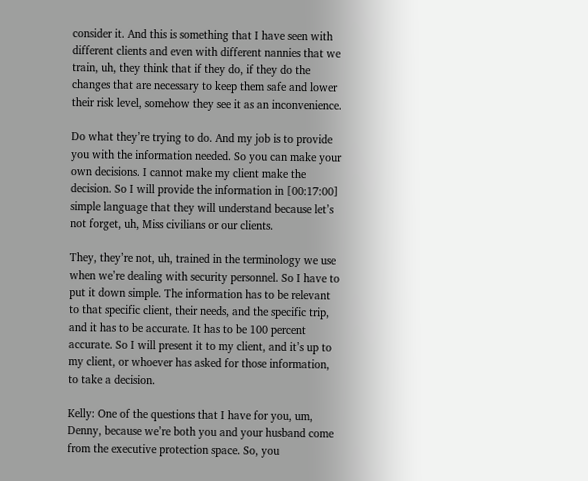consider it. And this is something that I have seen with different clients and even with different nannies that we train, uh, they think that if they do, if they do the changes that are necessary to keep them safe and lower their risk level, somehow they see it as an inconvenience.

Do what they’re trying to do. And my job is to provide you with the information needed. So you can make your own decisions. I cannot make my client make the decision. So I will provide the information in [00:17:00] simple language that they will understand because let’s not forget, uh, Miss civilians or our clients.

They, they’re not, uh, trained in the terminology we use when we’re dealing with security personnel. So I have to put it down simple. The information has to be relevant to that specific client, their needs, and the specific trip, and it has to be accurate. It has to be 100 percent accurate. So I will present it to my client, and it’s up to my client, or whoever has asked for those information, to take a decision.

Kelly: One of the questions that I have for you, um, Denny, because we’re both you and your husband come from the executive protection space. So, you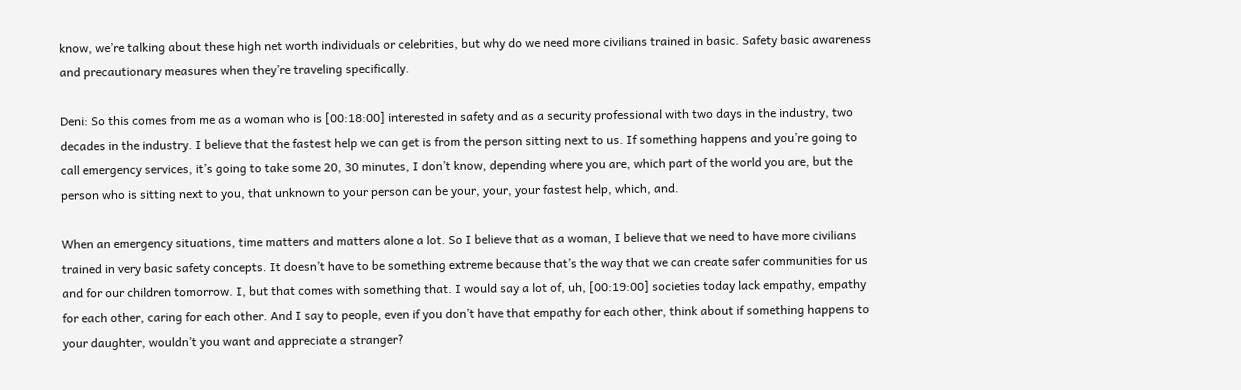know, we’re talking about these high net worth individuals or celebrities, but why do we need more civilians trained in basic. Safety basic awareness and precautionary measures when they’re traveling specifically.

Deni: So this comes from me as a woman who is [00:18:00] interested in safety and as a security professional with two days in the industry, two decades in the industry. I believe that the fastest help we can get is from the person sitting next to us. If something happens and you’re going to call emergency services, it’s going to take some 20, 30 minutes, I don’t know, depending where you are, which part of the world you are, but the person who is sitting next to you, that unknown to your person can be your, your, your fastest help, which, and.

When an emergency situations, time matters and matters alone a lot. So I believe that as a woman, I believe that we need to have more civilians trained in very basic safety concepts. It doesn’t have to be something extreme because that’s the way that we can create safer communities for us and for our children tomorrow. I, but that comes with something that. I would say a lot of, uh, [00:19:00] societies today lack empathy, empathy for each other, caring for each other. And I say to people, even if you don’t have that empathy for each other, think about if something happens to your daughter, wouldn’t you want and appreciate a stranger?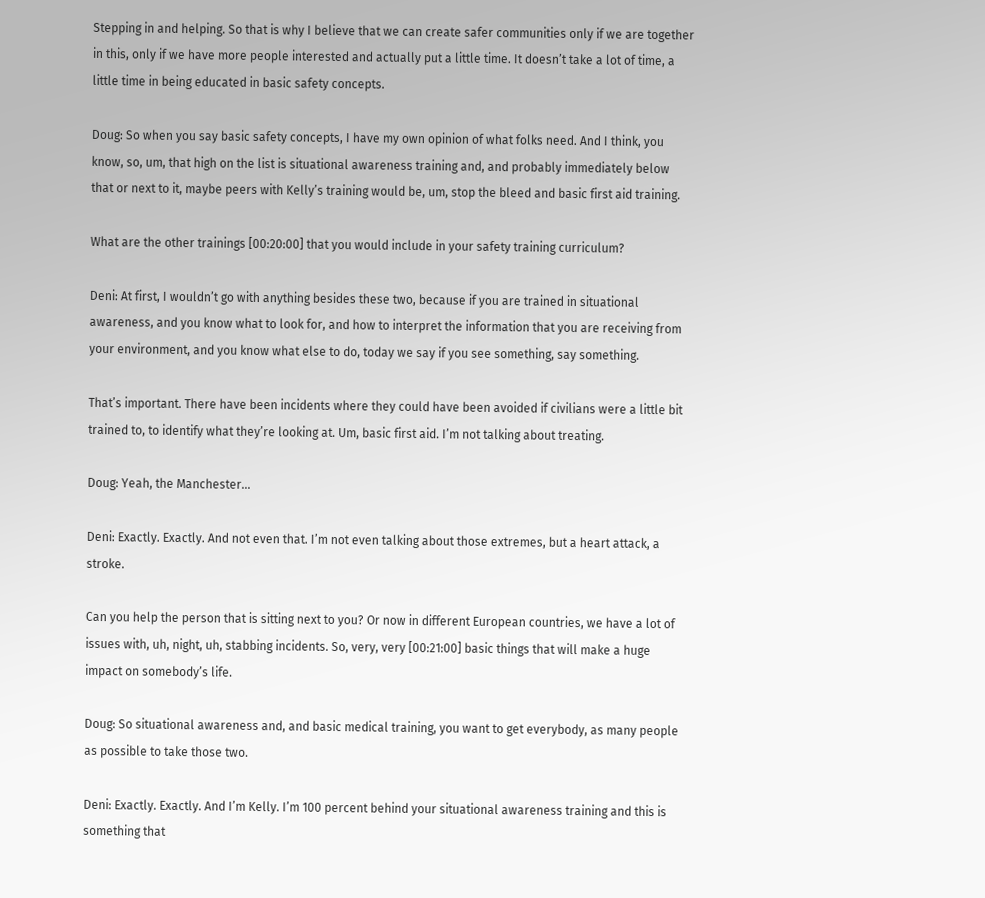Stepping in and helping. So that is why I believe that we can create safer communities only if we are together in this, only if we have more people interested and actually put a little time. It doesn’t take a lot of time, a little time in being educated in basic safety concepts.

Doug: So when you say basic safety concepts, I have my own opinion of what folks need. And I think, you know, so, um, that high on the list is situational awareness training and, and probably immediately below that or next to it, maybe peers with Kelly’s training would be, um, stop the bleed and basic first aid training.

What are the other trainings [00:20:00] that you would include in your safety training curriculum?

Deni: At first, I wouldn’t go with anything besides these two, because if you are trained in situational awareness, and you know what to look for, and how to interpret the information that you are receiving from your environment, and you know what else to do, today we say if you see something, say something.

That’s important. There have been incidents where they could have been avoided if civilians were a little bit trained to, to identify what they’re looking at. Um, basic first aid. I’m not talking about treating.

Doug: Yeah, the Manchester…

Deni: Exactly. Exactly. And not even that. I’m not even talking about those extremes, but a heart attack, a stroke.

Can you help the person that is sitting next to you? Or now in different European countries, we have a lot of issues with, uh, night, uh, stabbing incidents. So, very, very [00:21:00] basic things that will make a huge impact on somebody’s life.

Doug: So situational awareness and, and basic medical training, you want to get everybody, as many people as possible to take those two.

Deni: Exactly. Exactly. And I’m Kelly. I’m 100 percent behind your situational awareness training and this is something that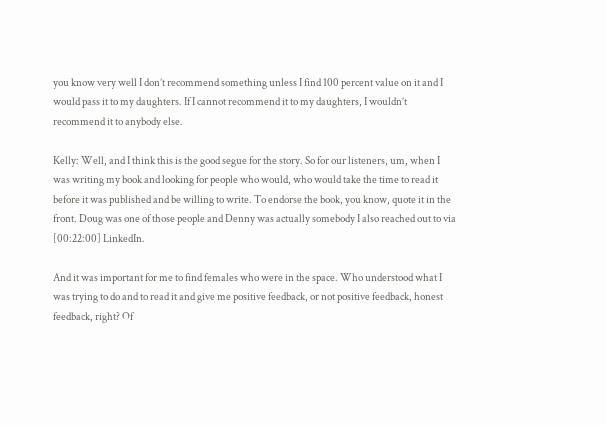you know very well I don’t recommend something unless I find 100 percent value on it and I would pass it to my daughters. If I cannot recommend it to my daughters, I wouldn’t recommend it to anybody else.

Kelly: Well, and I think this is the good segue for the story. So for our listeners, um, when I was writing my book and looking for people who would, who would take the time to read it before it was published and be willing to write. To endorse the book, you know, quote it in the front. Doug was one of those people and Denny was actually somebody I also reached out to via [00:22:00] LinkedIn.

And it was important for me to find females who were in the space. Who understood what I was trying to do and to read it and give me positive feedback, or not positive feedback, honest feedback, right? Of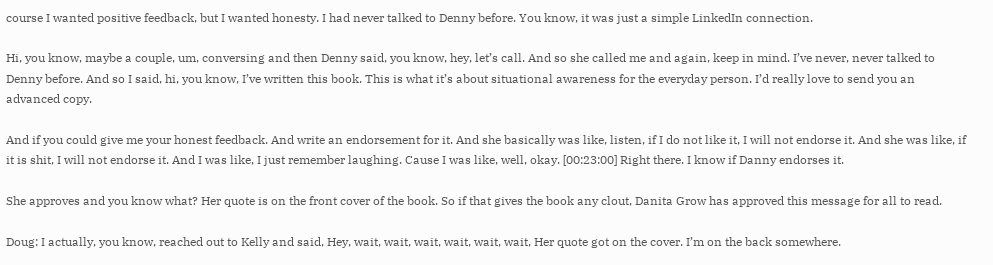course I wanted positive feedback, but I wanted honesty. I had never talked to Denny before. You know, it was just a simple LinkedIn connection.

Hi, you know, maybe a couple, um, conversing and then Denny said, you know, hey, let’s call. And so she called me and again, keep in mind. I’ve never, never talked to Denny before. And so I said, hi, you know, I’ve written this book. This is what it’s about situational awareness for the everyday person. I’d really love to send you an advanced copy.

And if you could give me your honest feedback. And write an endorsement for it. And she basically was like, listen, if I do not like it, I will not endorse it. And she was like, if it is shit, I will not endorse it. And I was like, I just remember laughing. Cause I was like, well, okay. [00:23:00] Right there. I know if Danny endorses it.

She approves and you know what? Her quote is on the front cover of the book. So if that gives the book any clout, Danita Grow has approved this message for all to read.

Doug: I actually, you know, reached out to Kelly and said, Hey, wait, wait, wait, wait, wait, wait, Her quote got on the cover. I’m on the back somewhere.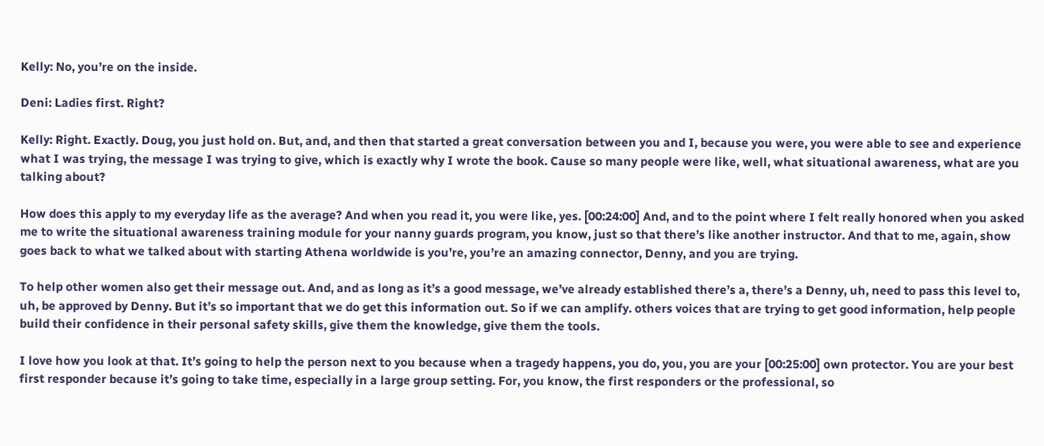Kelly: No, you’re on the inside.

Deni: Ladies first. Right?

Kelly: Right. Exactly. Doug, you just hold on. But, and, and then that started a great conversation between you and I, because you were, you were able to see and experience what I was trying, the message I was trying to give, which is exactly why I wrote the book. Cause so many people were like, well, what situational awareness, what are you talking about?

How does this apply to my everyday life as the average? And when you read it, you were like, yes. [00:24:00] And, and to the point where I felt really honored when you asked me to write the situational awareness training module for your nanny guards program, you know, just so that there’s like another instructor. And that to me, again, show goes back to what we talked about with starting Athena worldwide is you’re, you’re an amazing connector, Denny, and you are trying.

To help other women also get their message out. And, and as long as it’s a good message, we’ve already established there’s a, there’s a Denny, uh, need to pass this level to, uh, be approved by Denny. But it’s so important that we do get this information out. So if we can amplify. others voices that are trying to get good information, help people build their confidence in their personal safety skills, give them the knowledge, give them the tools.

I love how you look at that. It’s going to help the person next to you because when a tragedy happens, you do, you, you are your [00:25:00] own protector. You are your best first responder because it’s going to take time, especially in a large group setting. For, you know, the first responders or the professional, so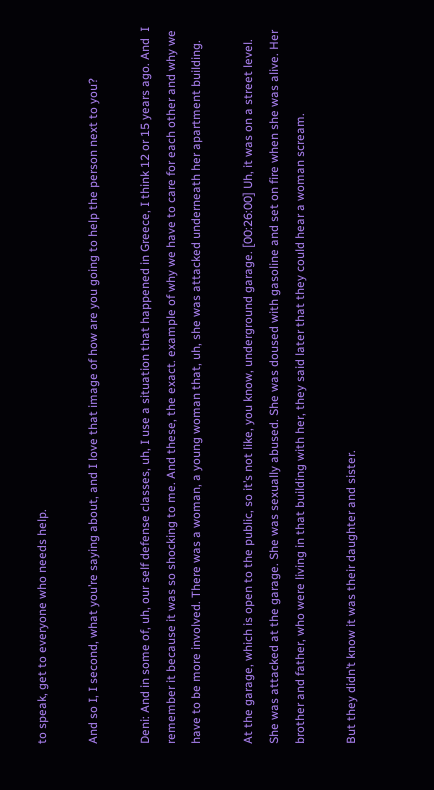to speak, get to everyone who needs help.

And so I, I second, what you’re saying about, and I love that image of how are you going to help the person next to you?

Deni: And in some of, uh, our self defense classes, uh, I use a situation that happened in Greece, I think 12 or 15 years ago. And  I remember it because it was so shocking to me. And these, the exact. example of why we have to care for each other and why we have to be more involved. There was a woman, a young woman that, uh, she was attacked underneath her apartment building.

At the garage, which is open to the public, so it’s not like, you know, underground garage. [00:26:00] Uh, it was on a street level. She was attacked at the garage. She was sexually abused. She was doused with gasoline and set on fire when she was alive. Her brother and father, who were living in that building with her, they said later that they could hear a woman scream.

But they didn’t know it was their daughter and sister.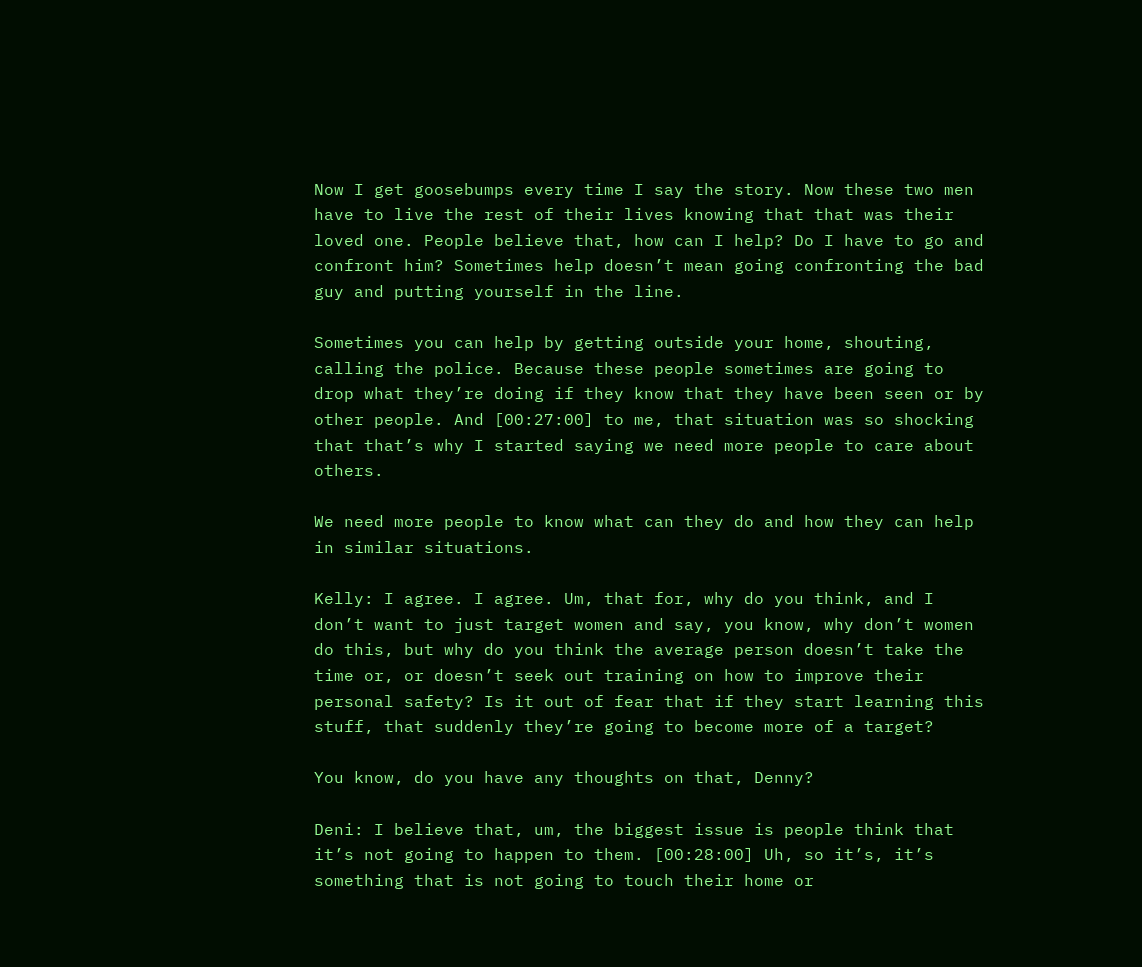Now I get goosebumps every time I say the story. Now these two men have to live the rest of their lives knowing that that was their loved one. People believe that, how can I help? Do I have to go and confront him? Sometimes help doesn’t mean going confronting the bad guy and putting yourself in the line.

Sometimes you can help by getting outside your home, shouting, calling the police. Because these people sometimes are going to drop what they’re doing if they know that they have been seen or by other people. And [00:27:00] to me, that situation was so shocking that that’s why I started saying we need more people to care about others.

We need more people to know what can they do and how they can help in similar situations.

Kelly: I agree. I agree. Um, that for, why do you think, and I don’t want to just target women and say, you know, why don’t women do this, but why do you think the average person doesn’t take the time or, or doesn’t seek out training on how to improve their personal safety? Is it out of fear that if they start learning this stuff, that suddenly they’re going to become more of a target?

You know, do you have any thoughts on that, Denny?

Deni: I believe that, um, the biggest issue is people think that it’s not going to happen to them. [00:28:00] Uh, so it’s, it’s something that is not going to touch their home or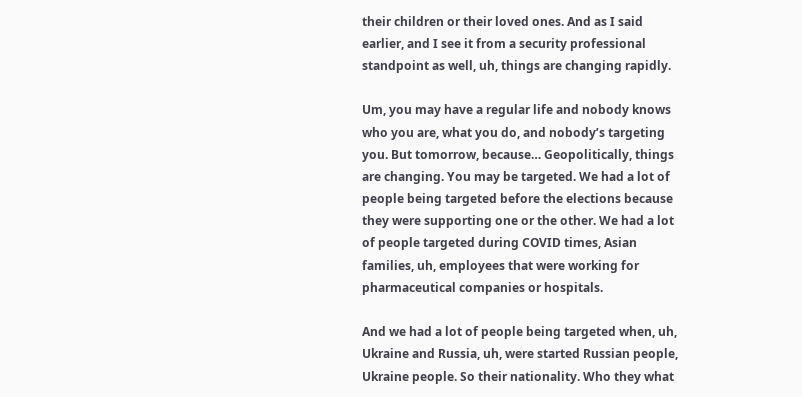their children or their loved ones. And as I said earlier, and I see it from a security professional standpoint as well, uh, things are changing rapidly.

Um, you may have a regular life and nobody knows who you are, what you do, and nobody’s targeting you. But tomorrow, because… Geopolitically, things are changing. You may be targeted. We had a lot of people being targeted before the elections because they were supporting one or the other. We had a lot of people targeted during COVID times, Asian families, uh, employees that were working for pharmaceutical companies or hospitals.

And we had a lot of people being targeted when, uh, Ukraine and Russia, uh, were started Russian people, Ukraine people. So their nationality. Who they what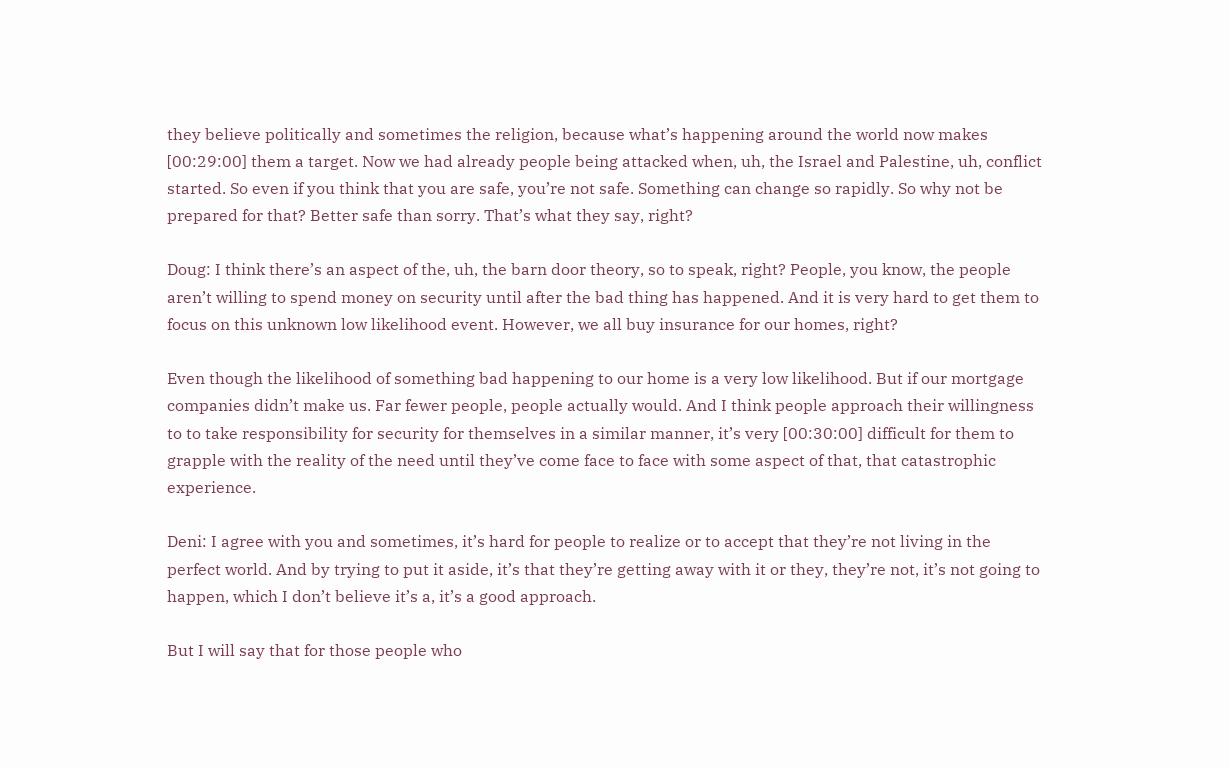they believe politically and sometimes the religion, because what’s happening around the world now makes [00:29:00] them a target. Now we had already people being attacked when, uh, the Israel and Palestine, uh, conflict started. So even if you think that you are safe, you’re not safe. Something can change so rapidly. So why not be prepared for that? Better safe than sorry. That’s what they say, right?

Doug: I think there’s an aspect of the, uh, the barn door theory, so to speak, right? People, you know, the people aren’t willing to spend money on security until after the bad thing has happened. And it is very hard to get them to focus on this unknown low likelihood event. However, we all buy insurance for our homes, right?

Even though the likelihood of something bad happening to our home is a very low likelihood. But if our mortgage companies didn’t make us. Far fewer people, people actually would. And I think people approach their willingness to to take responsibility for security for themselves in a similar manner, it’s very [00:30:00] difficult for them to grapple with the reality of the need until they’ve come face to face with some aspect of that, that catastrophic experience.

Deni: I agree with you and sometimes, it’s hard for people to realize or to accept that they’re not living in the perfect world. And by trying to put it aside, it’s that they’re getting away with it or they, they’re not, it’s not going to happen, which I don’t believe it’s a, it’s a good approach.

But I will say that for those people who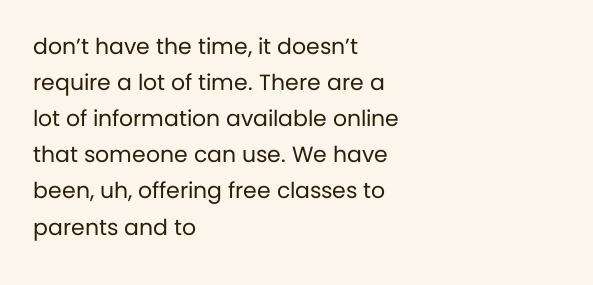don’t have the time, it doesn’t require a lot of time. There are a lot of information available online that someone can use. We have been, uh, offering free classes to parents and to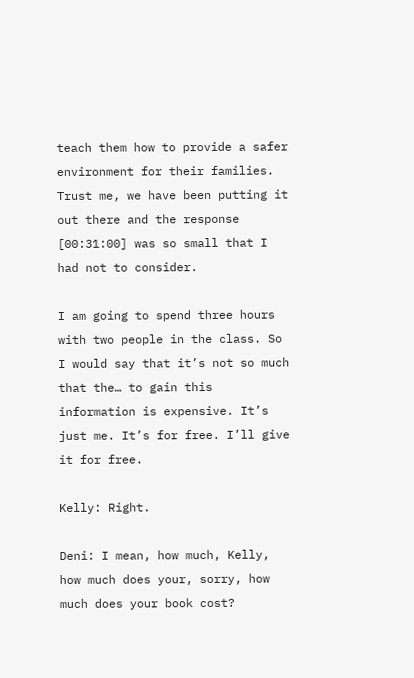teach them how to provide a safer environment for their families. Trust me, we have been putting it out there and the response [00:31:00] was so small that I had not to consider.

I am going to spend three hours with two people in the class. So I would say that it’s not so much that the… to gain this information is expensive. It’s just me. It’s for free. I’ll give it for free.

Kelly: Right.

Deni: I mean, how much, Kelly, how much does your, sorry, how much does your book cost?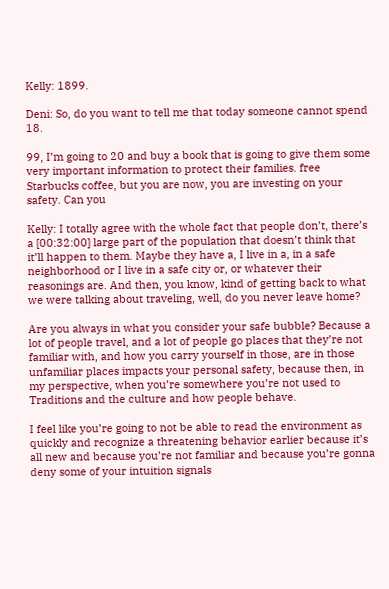Kelly: 1899.

Deni: So, do you want to tell me that today someone cannot spend 18.

99, I’m going to 20 and buy a book that is going to give them some very important information to protect their families. free Starbucks coffee, but you are now, you are investing on your safety. Can you

Kelly: I totally agree with the whole fact that people don’t, there’s a [00:32:00] large part of the population that doesn’t think that it’ll happen to them. Maybe they have a, I live in a, in a safe neighborhood or I live in a safe city or, or whatever their reasonings are. And then, you know, kind of getting back to what we were talking about traveling, well, do you never leave home?

Are you always in what you consider your safe bubble? Because a lot of people travel, and a lot of people go places that they’re not familiar with, and how you carry yourself in those, are in those unfamiliar places impacts your personal safety, because then, in my perspective, when you’re somewhere you’re not used to Traditions and the culture and how people behave.

I feel like you’re going to not be able to read the environment as quickly and recognize a threatening behavior earlier because it’s all new and because you’re not familiar and because you’re gonna deny some of your intuition signals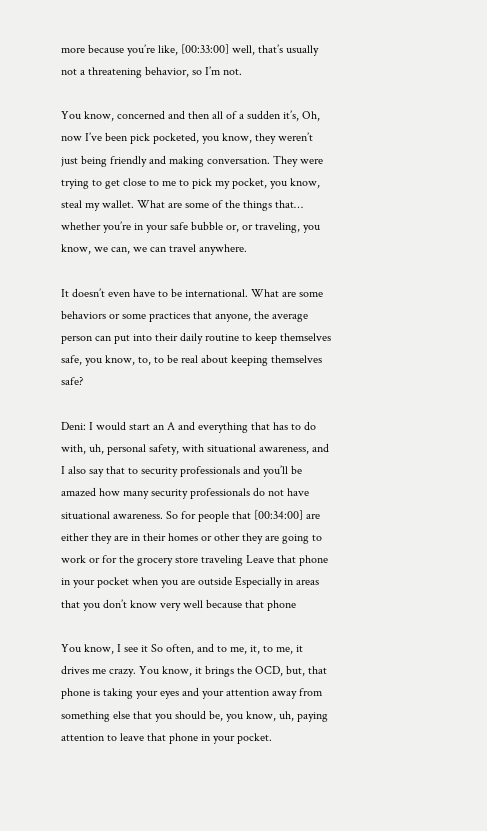more because you’re like, [00:33:00] well, that’s usually not a threatening behavior, so I’m not.

You know, concerned and then all of a sudden it’s, Oh, now I’ve been pick pocketed, you know, they weren’t just being friendly and making conversation. They were trying to get close to me to pick my pocket, you know, steal my wallet. What are some of the things that… whether you’re in your safe bubble or, or traveling, you know, we can, we can travel anywhere.

It doesn’t even have to be international. What are some behaviors or some practices that anyone, the average person can put into their daily routine to keep themselves safe, you know, to, to be real about keeping themselves safe?

Deni: I would start an A and everything that has to do with, uh, personal safety, with situational awareness, and I also say that to security professionals and you’ll be amazed how many security professionals do not have situational awareness. So for people that [00:34:00] are either they are in their homes or other they are going to work or for the grocery store traveling Leave that phone in your pocket when you are outside Especially in areas that you don’t know very well because that phone

You know, I see it So often, and to me, it, to me, it drives me crazy. You know, it brings the OCD, but, that phone is taking your eyes and your attention away from something else that you should be, you know, uh, paying attention to leave that phone in your pocket.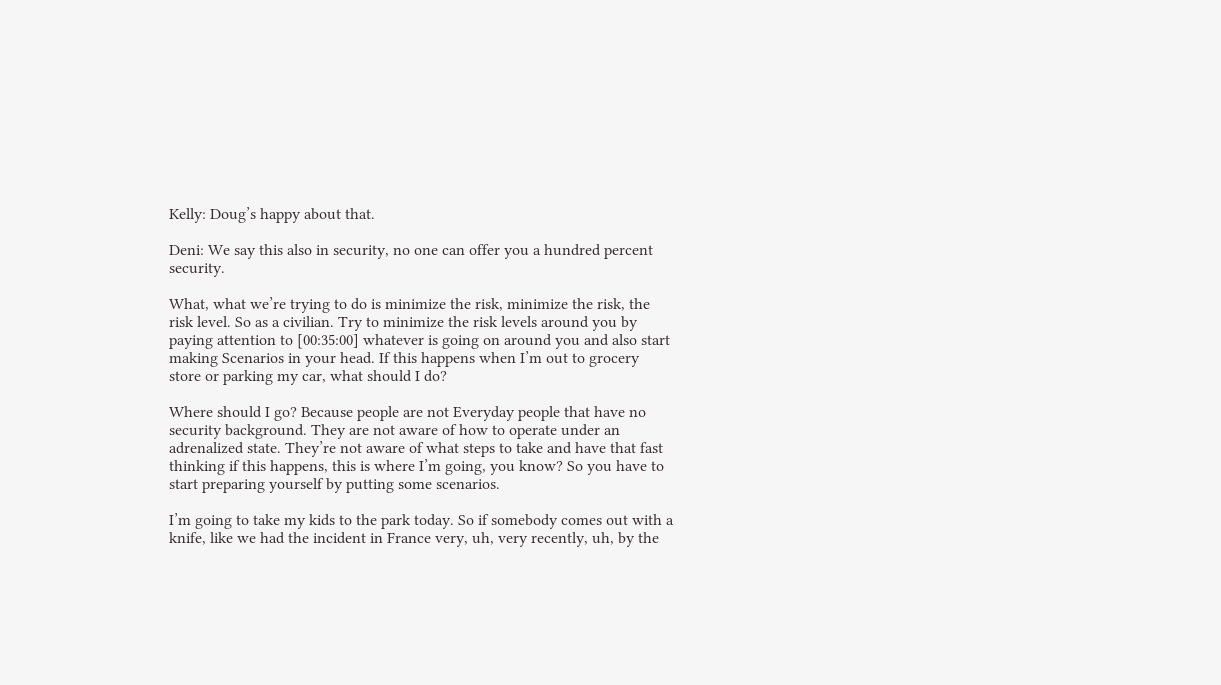Kelly: Doug’s happy about that.

Deni: We say this also in security, no one can offer you a hundred percent security.

What, what we’re trying to do is minimize the risk, minimize the risk, the risk level. So as a civilian. Try to minimize the risk levels around you by paying attention to [00:35:00] whatever is going on around you and also start making Scenarios in your head. If this happens when I’m out to grocery store or parking my car, what should I do?

Where should I go? Because people are not Everyday people that have no security background. They are not aware of how to operate under an adrenalized state. They’re not aware of what steps to take and have that fast thinking if this happens, this is where I’m going, you know? So you have to start preparing yourself by putting some scenarios.

I’m going to take my kids to the park today. So if somebody comes out with a knife, like we had the incident in France very, uh, very recently, uh, by the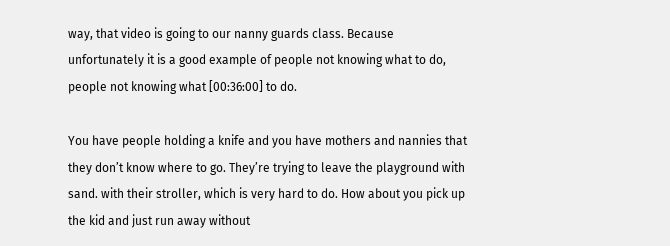way, that video is going to our nanny guards class. Because unfortunately it is a good example of people not knowing what to do, people not knowing what [00:36:00] to do.

You have people holding a knife and you have mothers and nannies that they don’t know where to go. They’re trying to leave the playground with sand. with their stroller, which is very hard to do. How about you pick up the kid and just run away without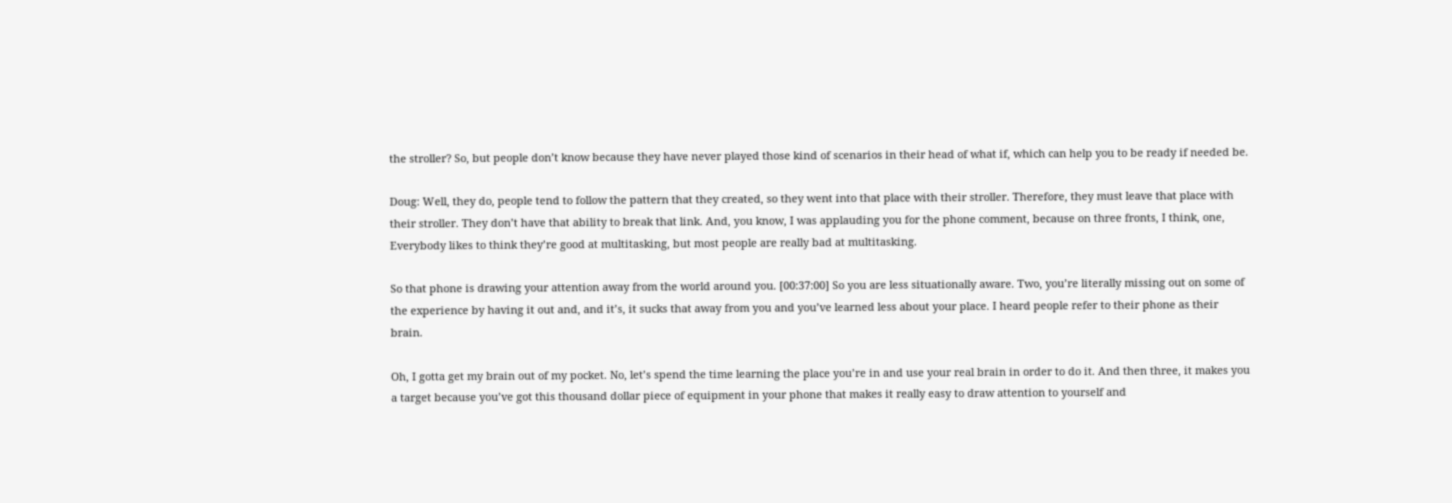the stroller? So, but people don’t know because they have never played those kind of scenarios in their head of what if, which can help you to be ready if needed be.

Doug: Well, they do, people tend to follow the pattern that they created, so they went into that place with their stroller. Therefore, they must leave that place with their stroller. They don’t have that ability to break that link. And, you know, I was applauding you for the phone comment, because on three fronts, I think, one, Everybody likes to think they’re good at multitasking, but most people are really bad at multitasking.

So that phone is drawing your attention away from the world around you. [00:37:00] So you are less situationally aware. Two, you’re literally missing out on some of the experience by having it out and, and it’s, it sucks that away from you and you’ve learned less about your place. I heard people refer to their phone as their brain.

Oh, I gotta get my brain out of my pocket. No, let’s spend the time learning the place you’re in and use your real brain in order to do it. And then three, it makes you a target because you’ve got this thousand dollar piece of equipment in your phone that makes it really easy to draw attention to yourself and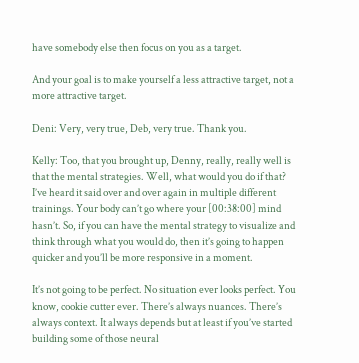have somebody else then focus on you as a target.

And your goal is to make yourself a less attractive target, not a more attractive target.

Deni: Very, very true, Deb, very true. Thank you.

Kelly: Too, that you brought up, Denny, really, really well is that the mental strategies. Well, what would you do if that? I’ve heard it said over and over again in multiple different trainings. Your body can’t go where your [00:38:00] mind hasn’t. So, if you can have the mental strategy to visualize and think through what you would do, then it’s going to happen quicker and you’ll be more responsive in a moment.

It’s not going to be perfect. No situation ever looks perfect. You know, cookie cutter ever. There’s always nuances. There’s always context. It always depends but at least if you’ve started building some of those neural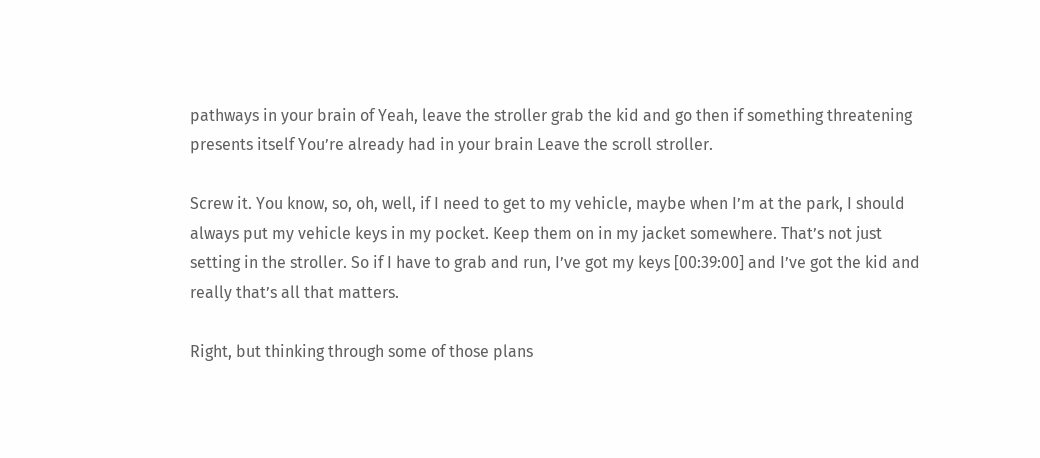pathways in your brain of Yeah, leave the stroller grab the kid and go then if something threatening presents itself You’re already had in your brain Leave the scroll stroller.

Screw it. You know, so, oh, well, if I need to get to my vehicle, maybe when I’m at the park, I should always put my vehicle keys in my pocket. Keep them on in my jacket somewhere. That’s not just setting in the stroller. So if I have to grab and run, I’ve got my keys [00:39:00] and I’ve got the kid and really that’s all that matters.

Right, but thinking through some of those plans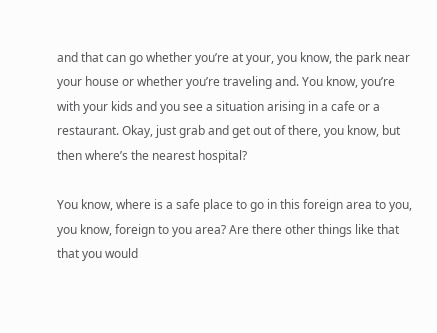and that can go whether you’re at your, you know, the park near your house or whether you’re traveling and. You know, you’re with your kids and you see a situation arising in a cafe or a restaurant. Okay, just grab and get out of there, you know, but then where’s the nearest hospital?

You know, where is a safe place to go in this foreign area to you, you know, foreign to you area? Are there other things like that that you would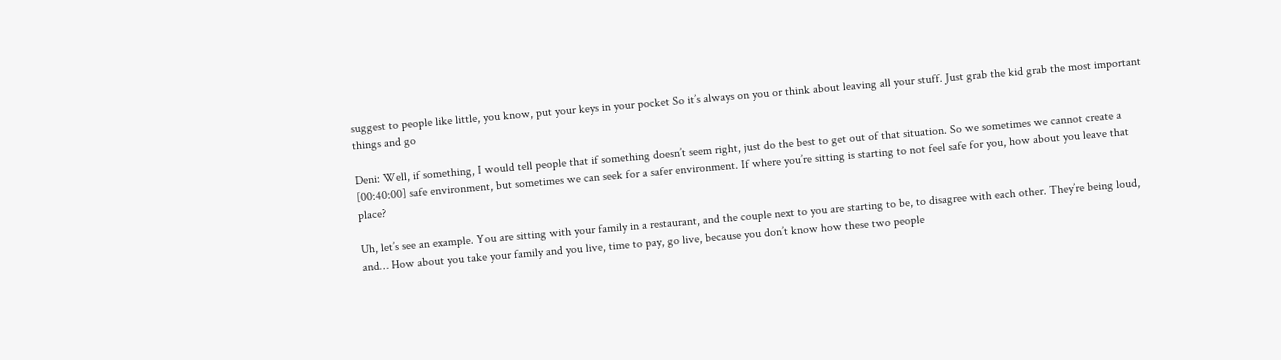suggest to people like little, you know, put your keys in your pocket So it’s always on you or think about leaving all your stuff. Just grab the kid grab the most important things and go

Deni: Well, if something, I would tell people that if something doesn’t seem right, just do the best to get out of that situation. So we sometimes we cannot create a [00:40:00] safe environment, but sometimes we can seek for a safer environment. If where you’re sitting is starting to not feel safe for you, how about you leave that place?

Uh, let’s see an example. You are sitting with your family in a restaurant, and the couple next to you are starting to be, to disagree with each other. They’re being loud, and… How about you take your family and you live, time to pay, go live, because you don’t know how these two people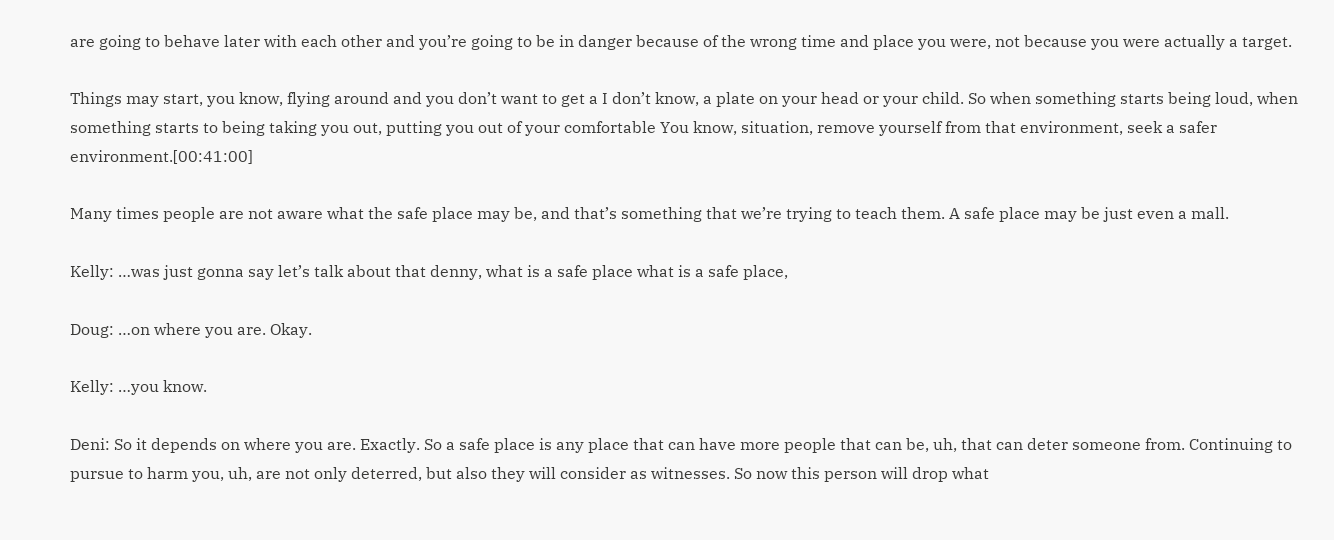are going to behave later with each other and you’re going to be in danger because of the wrong time and place you were, not because you were actually a target.

Things may start, you know, flying around and you don’t want to get a I don’t know, a plate on your head or your child. So when something starts being loud, when something starts to being taking you out, putting you out of your comfortable You know, situation, remove yourself from that environment, seek a safer environment.[00:41:00]

Many times people are not aware what the safe place may be, and that’s something that we’re trying to teach them. A safe place may be just even a mall.

Kelly: …was just gonna say let’s talk about that denny, what is a safe place what is a safe place,

Doug: …on where you are. Okay.

Kelly: …you know.

Deni: So it depends on where you are. Exactly. So a safe place is any place that can have more people that can be, uh, that can deter someone from. Continuing to pursue to harm you, uh, are not only deterred, but also they will consider as witnesses. So now this person will drop what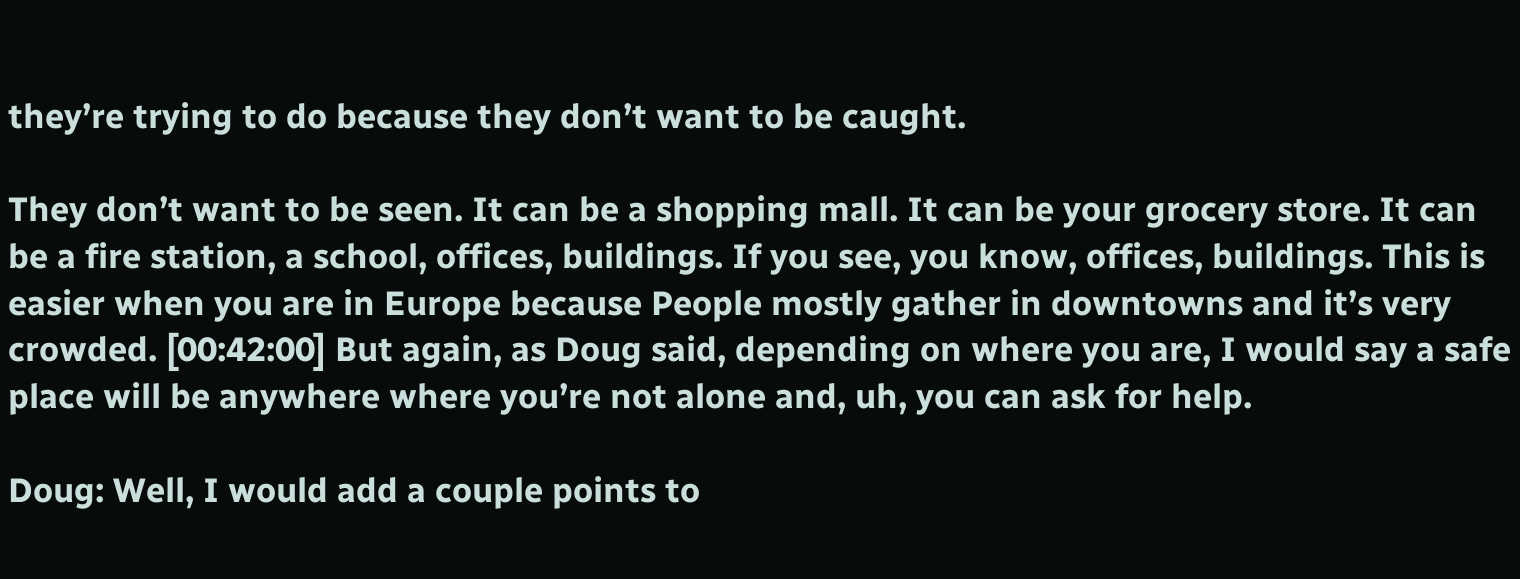they’re trying to do because they don’t want to be caught.

They don’t want to be seen. It can be a shopping mall. It can be your grocery store. It can be a fire station, a school, offices, buildings. If you see, you know, offices, buildings. This is easier when you are in Europe because People mostly gather in downtowns and it’s very crowded. [00:42:00] But again, as Doug said, depending on where you are, I would say a safe place will be anywhere where you’re not alone and, uh, you can ask for help.

Doug: Well, I would add a couple points to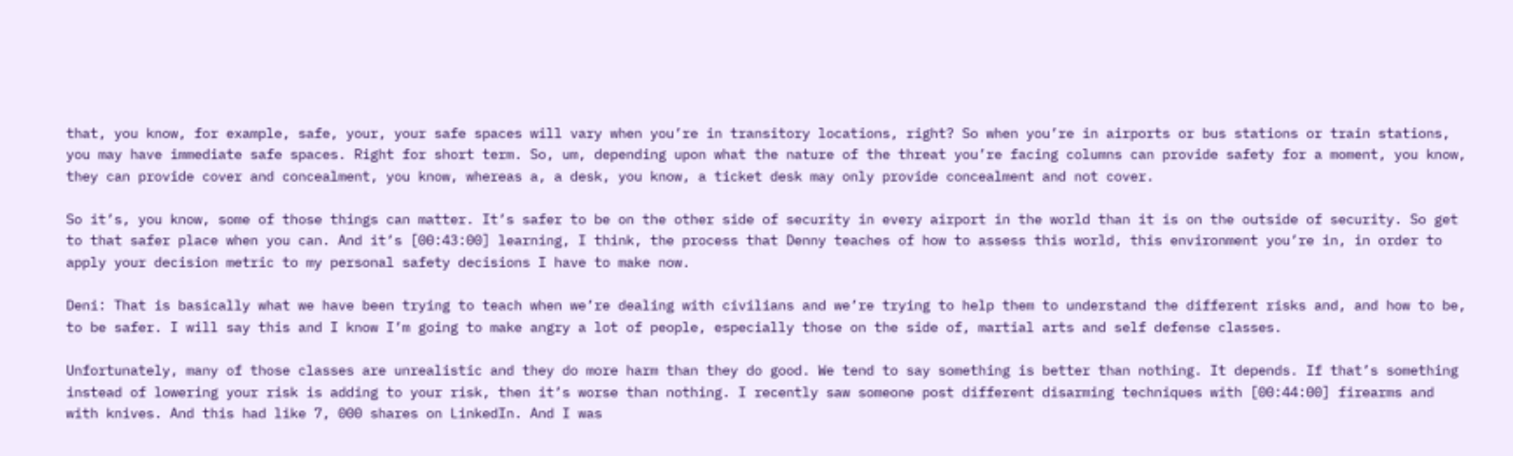that, you know, for example, safe, your, your safe spaces will vary when you’re in transitory locations, right? So when you’re in airports or bus stations or train stations, you may have immediate safe spaces. Right for short term. So, um, depending upon what the nature of the threat you’re facing columns can provide safety for a moment, you know, they can provide cover and concealment, you know, whereas a, a desk, you know, a ticket desk may only provide concealment and not cover.

So it’s, you know, some of those things can matter. It’s safer to be on the other side of security in every airport in the world than it is on the outside of security. So get to that safer place when you can. And it’s [00:43:00] learning, I think, the process that Denny teaches of how to assess this world, this environment you’re in, in order to apply your decision metric to my personal safety decisions I have to make now.

Deni: That is basically what we have been trying to teach when we’re dealing with civilians and we’re trying to help them to understand the different risks and, and how to be, to be safer. I will say this and I know I’m going to make angry a lot of people, especially those on the side of, martial arts and self defense classes.

Unfortunately, many of those classes are unrealistic and they do more harm than they do good. We tend to say something is better than nothing. It depends. If that’s something instead of lowering your risk is adding to your risk, then it’s worse than nothing. I recently saw someone post different disarming techniques with [00:44:00] firearms and with knives. And this had like 7, 000 shares on LinkedIn. And I was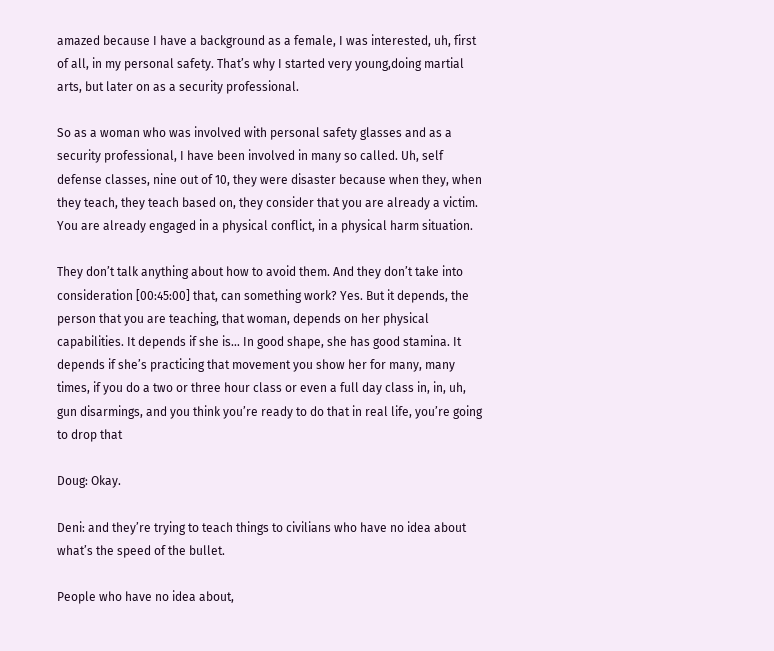amazed because I have a background as a female, I was interested, uh, first of all, in my personal safety. That’s why I started very young,doing martial arts, but later on as a security professional.

So as a woman who was involved with personal safety glasses and as a security professional, I have been involved in many so called. Uh, self defense classes, nine out of 10, they were disaster because when they, when they teach, they teach based on, they consider that you are already a victim. You are already engaged in a physical conflict, in a physical harm situation.

They don’t talk anything about how to avoid them. And they don’t take into consideration [00:45:00] that, can something work? Yes. But it depends, the person that you are teaching, that woman, depends on her physical capabilities. It depends if she is… In good shape, she has good stamina. It depends if she’s practicing that movement you show her for many, many times, if you do a two or three hour class or even a full day class in, in, uh, gun disarmings, and you think you’re ready to do that in real life, you’re going to drop that

Doug: Okay.

Deni: and they’re trying to teach things to civilians who have no idea about what’s the speed of the bullet.

People who have no idea about,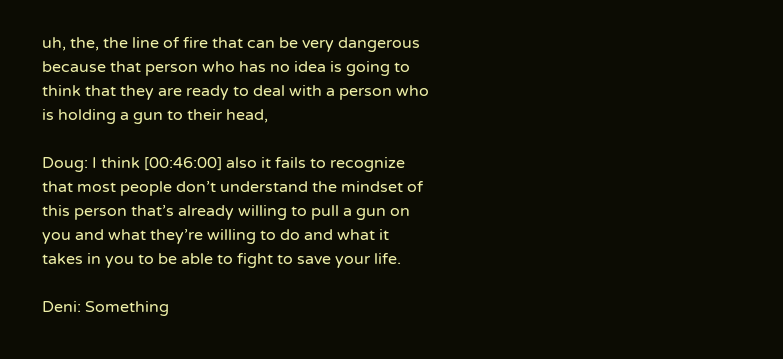uh, the, the line of fire that can be very dangerous because that person who has no idea is going to think that they are ready to deal with a person who is holding a gun to their head,

Doug: I think [00:46:00] also it fails to recognize that most people don’t understand the mindset of this person that’s already willing to pull a gun on you and what they’re willing to do and what it takes in you to be able to fight to save your life.

Deni: Something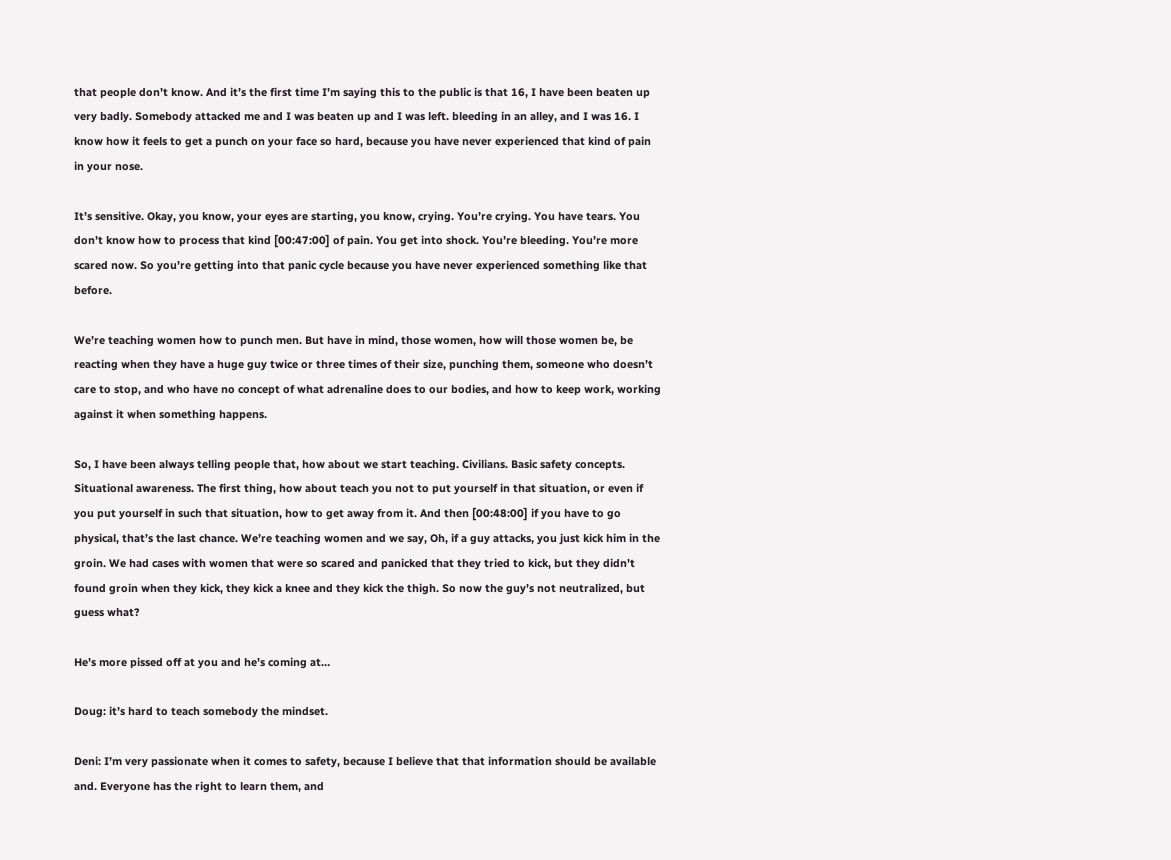that people don’t know. And it’s the first time I’m saying this to the public is that 16, I have been beaten up very badly. Somebody attacked me and I was beaten up and I was left. bleeding in an alley, and I was 16. I know how it feels to get a punch on your face so hard, because you have never experienced that kind of pain in your nose.

It’s sensitive. Okay, you know, your eyes are starting, you know, crying. You’re crying. You have tears. You don’t know how to process that kind [00:47:00] of pain. You get into shock. You’re bleeding. You’re more scared now. So you’re getting into that panic cycle because you have never experienced something like that before.

We’re teaching women how to punch men. But have in mind, those women, how will those women be, be reacting when they have a huge guy twice or three times of their size, punching them, someone who doesn’t care to stop, and who have no concept of what adrenaline does to our bodies, and how to keep work, working against it when something happens.

So, I have been always telling people that, how about we start teaching. Civilians. Basic safety concepts. Situational awareness. The first thing, how about teach you not to put yourself in that situation, or even if you put yourself in such that situation, how to get away from it. And then [00:48:00] if you have to go physical, that’s the last chance. We’re teaching women and we say, Oh, if a guy attacks, you just kick him in the groin. We had cases with women that were so scared and panicked that they tried to kick, but they didn’t found groin when they kick, they kick a knee and they kick the thigh. So now the guy’s not neutralized, but guess what?

He’s more pissed off at you and he’s coming at…

Doug: it’s hard to teach somebody the mindset.

Deni: I’m very passionate when it comes to safety, because I believe that that information should be available and. Everyone has the right to learn them, and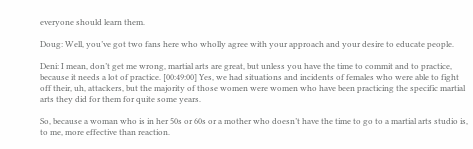everyone should learn them.

Doug: Well, you’ve got two fans here who wholly agree with your approach and your desire to educate people.

Deni: I mean, don’t get me wrong, martial arts are great, but unless you have the time to commit and to practice, because it needs a lot of practice. [00:49:00] Yes, we had situations and incidents of females who were able to fight off their, uh, attackers, but the majority of those women were women who have been practicing the specific martial arts they did for them for quite some years.

So, because a woman who is in her 50s or 60s or a mother who doesn’t have the time to go to a martial arts studio is, to me, more effective than reaction.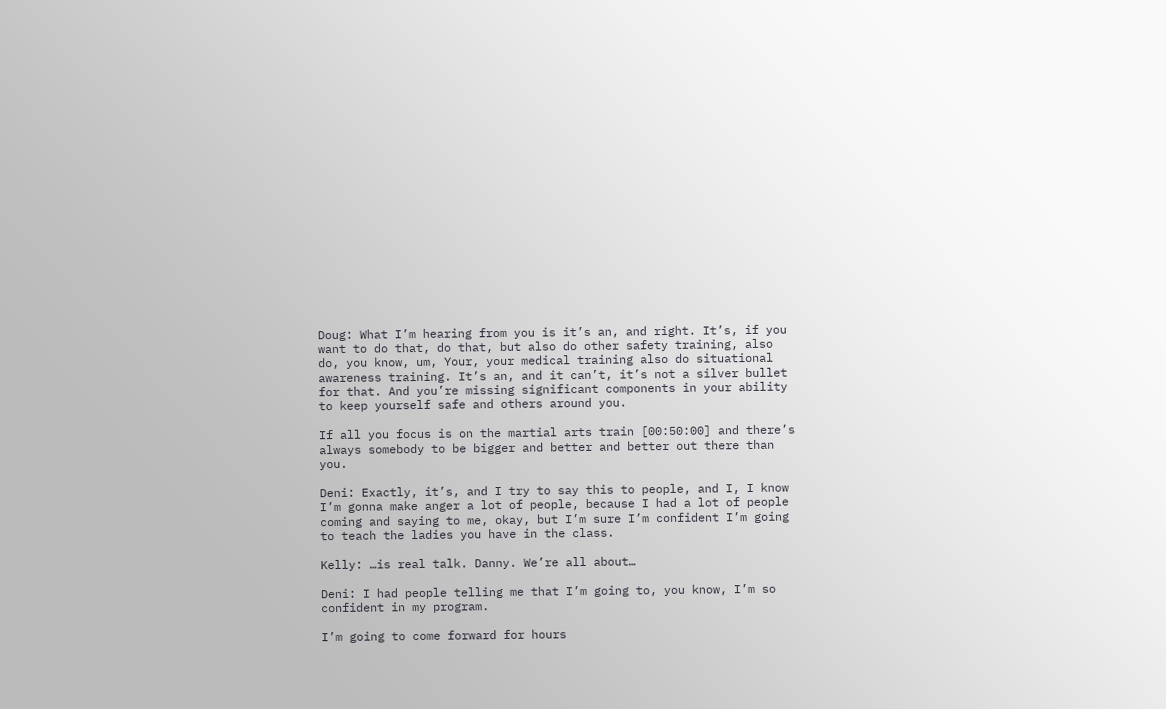Doug: What I’m hearing from you is it’s an, and right. It’s, if you want to do that, do that, but also do other safety training, also do, you know, um, Your, your medical training also do situational awareness training. It’s an, and it can’t, it’s not a silver bullet for that. And you’re missing significant components in your ability to keep yourself safe and others around you.

If all you focus is on the martial arts train [00:50:00] and there’s always somebody to be bigger and better and better out there than you.

Deni: Exactly, it’s, and I try to say this to people, and I, I know I’m gonna make anger a lot of people, because I had a lot of people coming and saying to me, okay, but I’m sure I’m confident I’m going to teach the ladies you have in the class.

Kelly: …is real talk. Danny. We’re all about…

Deni: I had people telling me that I’m going to, you know, I’m so confident in my program.

I’m going to come forward for hours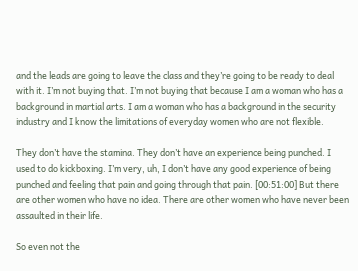and the leads are going to leave the class and they’re going to be ready to deal with it. I’m not buying that. I’m not buying that because I am a woman who has a background in martial arts. I am a woman who has a background in the security industry and I know the limitations of everyday women who are not flexible.

They don’t have the stamina. They don’t have an experience being punched. I used to do kickboxing. I’m very, uh, I don’t have any good experience of being punched and feeling that pain and going through that pain. [00:51:00] But there are other women who have no idea. There are other women who have never been assaulted in their life.

So even not the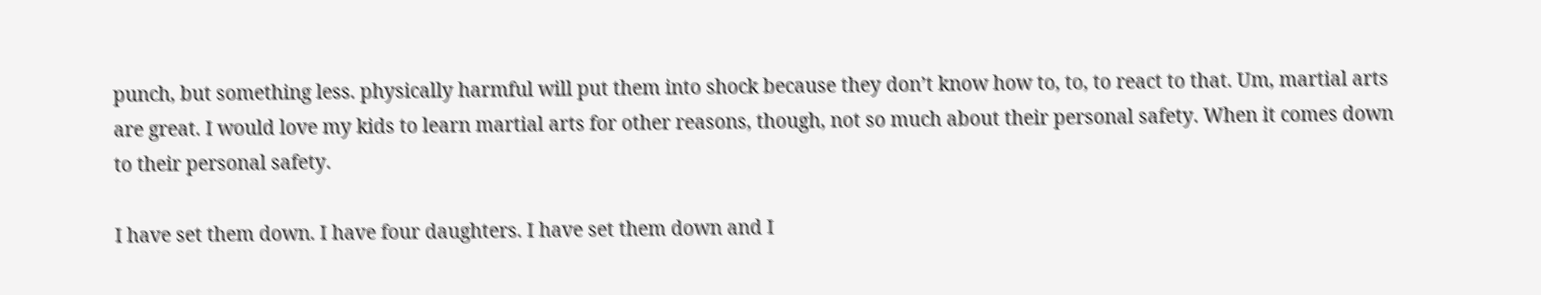punch, but something less. physically harmful will put them into shock because they don’t know how to, to, to react to that. Um, martial arts are great. I would love my kids to learn martial arts for other reasons, though, not so much about their personal safety. When it comes down to their personal safety.

I have set them down. I have four daughters. I have set them down and I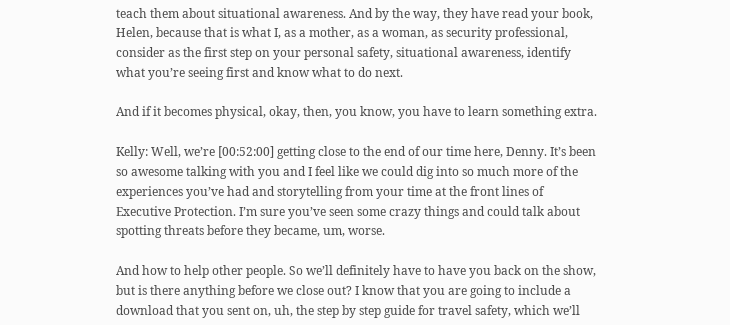teach them about situational awareness. And by the way, they have read your book, Helen, because that is what I, as a mother, as a woman, as security professional, consider as the first step on your personal safety, situational awareness, identify what you’re seeing first and know what to do next.

And if it becomes physical, okay, then, you know, you have to learn something extra.

Kelly: Well, we’re [00:52:00] getting close to the end of our time here, Denny. It’s been so awesome talking with you and I feel like we could dig into so much more of the experiences you’ve had and storytelling from your time at the front lines of Executive Protection. I’m sure you’ve seen some crazy things and could talk about spotting threats before they became, um, worse.

And how to help other people. So we’ll definitely have to have you back on the show, but is there anything before we close out? I know that you are going to include a download that you sent on, uh, the step by step guide for travel safety, which we’ll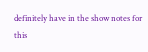definitely have in the show notes for this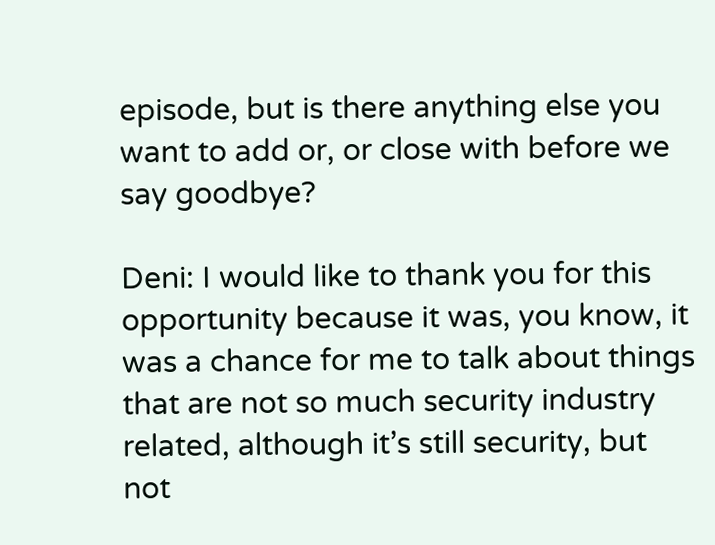episode, but is there anything else you want to add or, or close with before we say goodbye?

Deni: I would like to thank you for this opportunity because it was, you know, it was a chance for me to talk about things that are not so much security industry related, although it’s still security, but not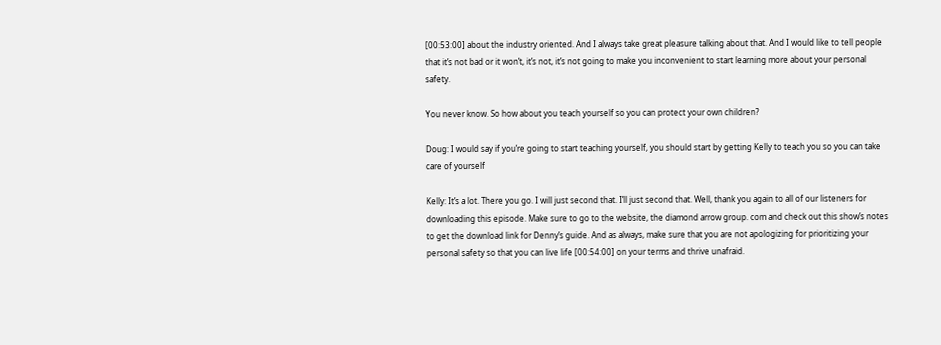[00:53:00] about the industry oriented. And I always take great pleasure talking about that. And I would like to tell people that it’s not bad or it won’t, it’s not, it’s not going to make you inconvenient to start learning more about your personal safety.

You never know. So how about you teach yourself so you can protect your own children?

Doug: I would say if you’re going to start teaching yourself, you should start by getting Kelly to teach you so you can take care of yourself

Kelly: It’s a lot. There you go. I will just second that. I’ll just second that. Well, thank you again to all of our listeners for downloading this episode. Make sure to go to the website, the diamond arrow group. com and check out this show’s notes to get the download link for Denny’s guide. And as always, make sure that you are not apologizing for prioritizing your personal safety so that you can live life [00:54:00] on your terms and thrive unafraid.